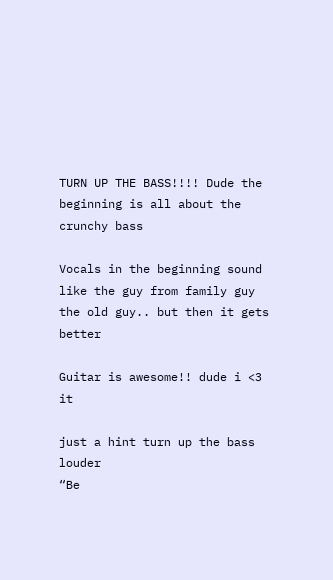TURN UP THE BASS!!!! Dude the beginning is all about the crunchy bass

Vocals in the beginning sound like the guy from family guy the old guy.. but then it gets better

Guitar is awesome!! dude i <3 it

just a hint turn up the bass louder
“Be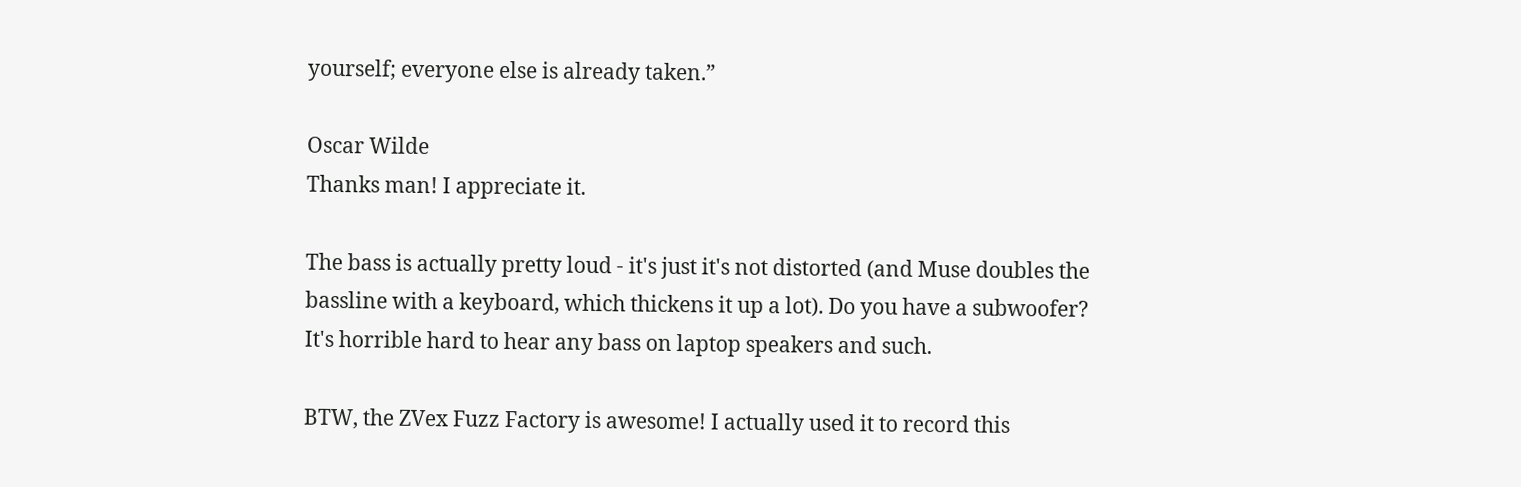yourself; everyone else is already taken.”

Oscar Wilde
Thanks man! I appreciate it.

The bass is actually pretty loud - it's just it's not distorted (and Muse doubles the bassline with a keyboard, which thickens it up a lot). Do you have a subwoofer? It's horrible hard to hear any bass on laptop speakers and such.

BTW, the ZVex Fuzz Factory is awesome! I actually used it to record this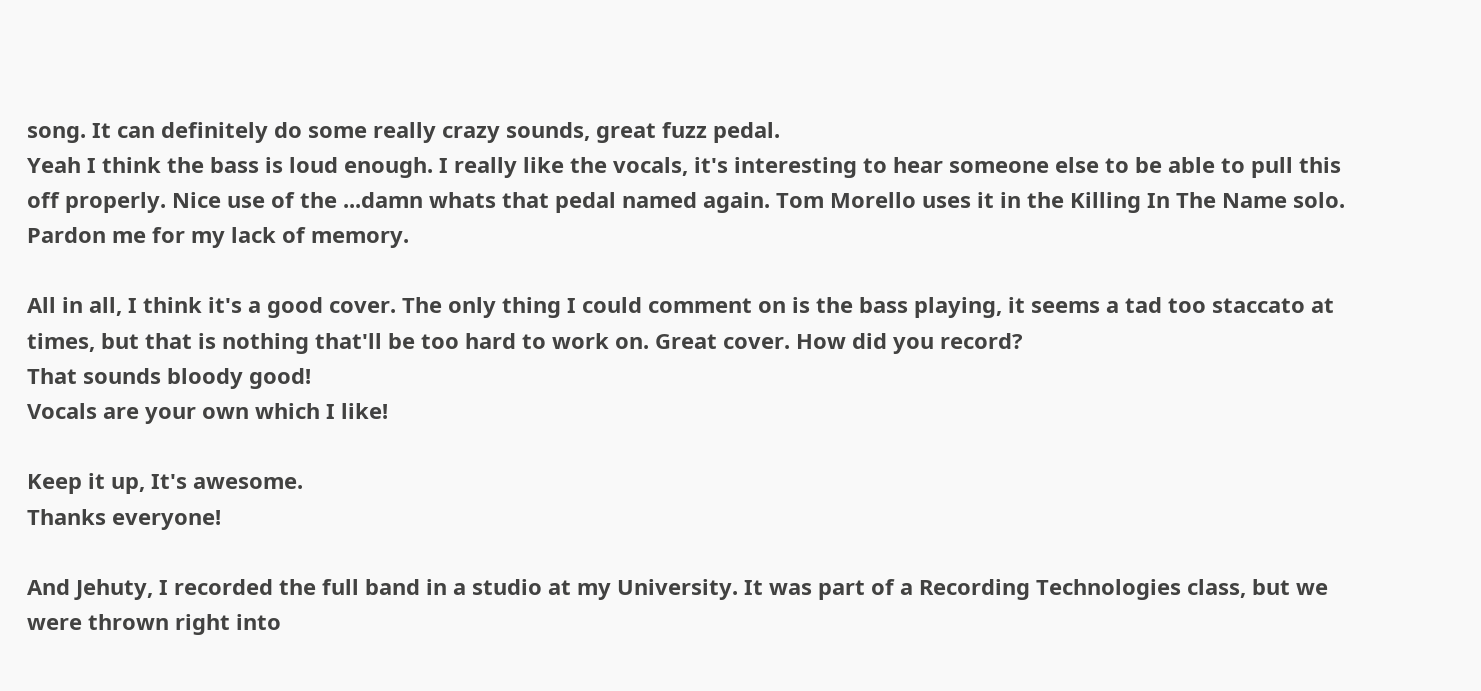song. It can definitely do some really crazy sounds, great fuzz pedal.
Yeah I think the bass is loud enough. I really like the vocals, it's interesting to hear someone else to be able to pull this off properly. Nice use of the ...damn whats that pedal named again. Tom Morello uses it in the Killing In The Name solo. Pardon me for my lack of memory.

All in all, I think it's a good cover. The only thing I could comment on is the bass playing, it seems a tad too staccato at times, but that is nothing that'll be too hard to work on. Great cover. How did you record?
That sounds bloody good!
Vocals are your own which I like!

Keep it up, It's awesome.
Thanks everyone!

And Jehuty, I recorded the full band in a studio at my University. It was part of a Recording Technologies class, but we were thrown right into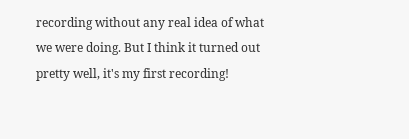recording without any real idea of what we were doing. But I think it turned out pretty well, it's my first recording!